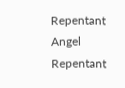Repentant Angel
Repentant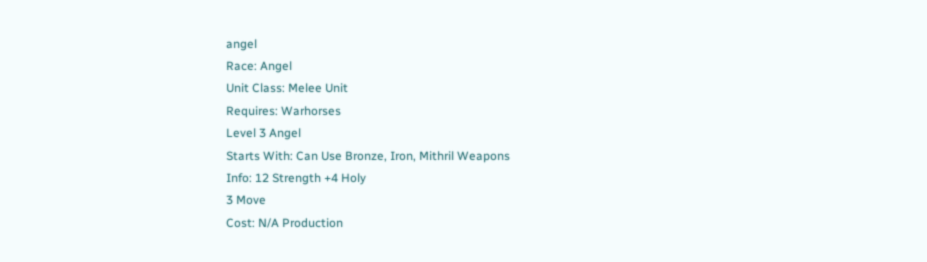angel
Race: Angel
Unit Class: Melee Unit
Requires: Warhorses
Level 3 Angel
Starts With: Can Use Bronze, Iron, Mithril Weapons
Info: 12 Strength +4 Holy
3 Move
Cost: N/A Production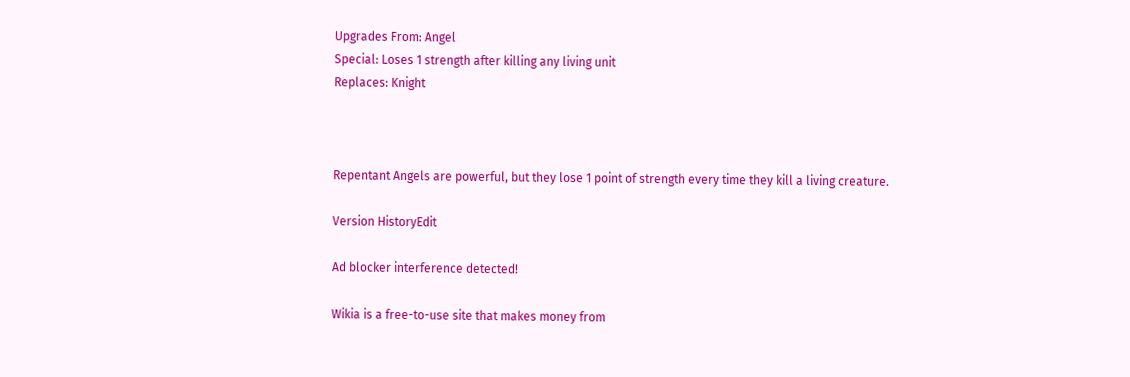Upgrades From: Angel
Special: Loses 1 strength after killing any living unit
Replaces: Knight



Repentant Angels are powerful, but they lose 1 point of strength every time they kill a living creature.

Version HistoryEdit

Ad blocker interference detected!

Wikia is a free-to-use site that makes money from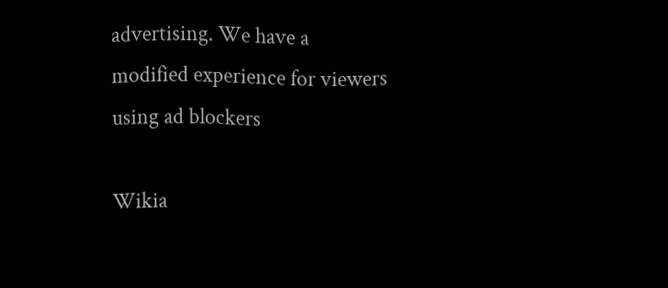advertising. We have a modified experience for viewers using ad blockers

Wikia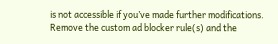is not accessible if you’ve made further modifications. Remove the custom ad blocker rule(s) and the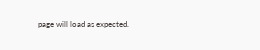page will load as expected.